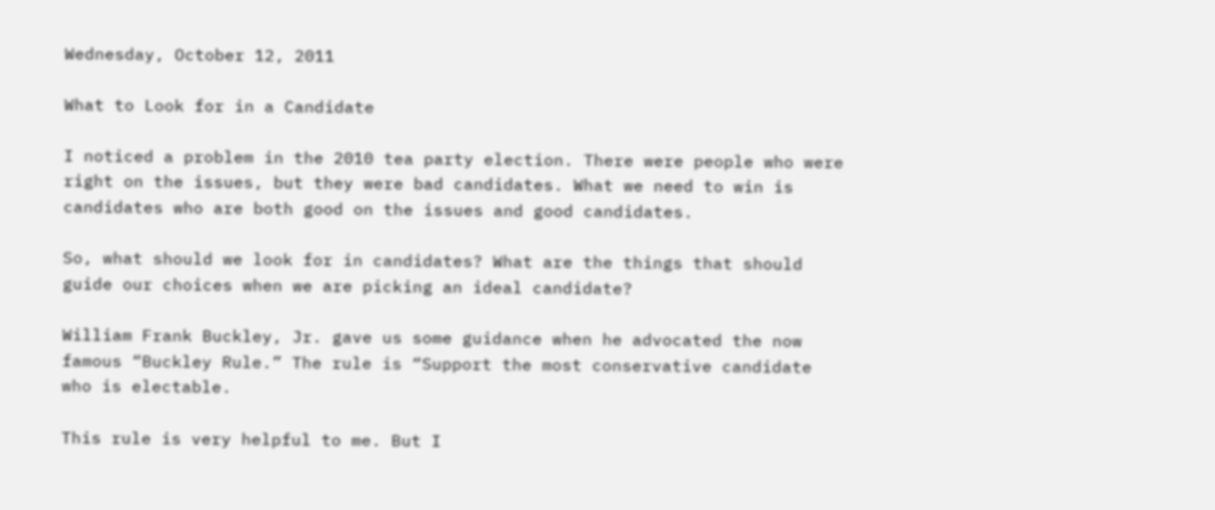Wednesday, October 12, 2011

What to Look for in a Candidate

I noticed a problem in the 2010 tea party election. There were people who were right on the issues, but they were bad candidates. What we need to win is candidates who are both good on the issues and good candidates.

So, what should we look for in candidates? What are the things that should guide our choices when we are picking an ideal candidate?

William Frank Buckley, Jr. gave us some guidance when he advocated the now famous “Buckley Rule.” The rule is “Support the most conservative candidate who is electable.

This rule is very helpful to me. But I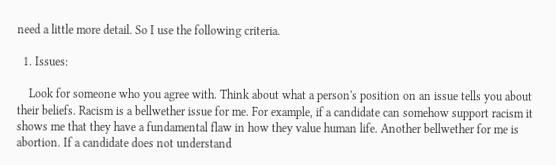need a little more detail. So I use the following criteria.

  1. Issues:

    Look for someone who you agree with. Think about what a person's position on an issue tells you about their beliefs. Racism is a bellwether issue for me. For example, if a candidate can somehow support racism it shows me that they have a fundamental flaw in how they value human life. Another bellwether for me is abortion. If a candidate does not understand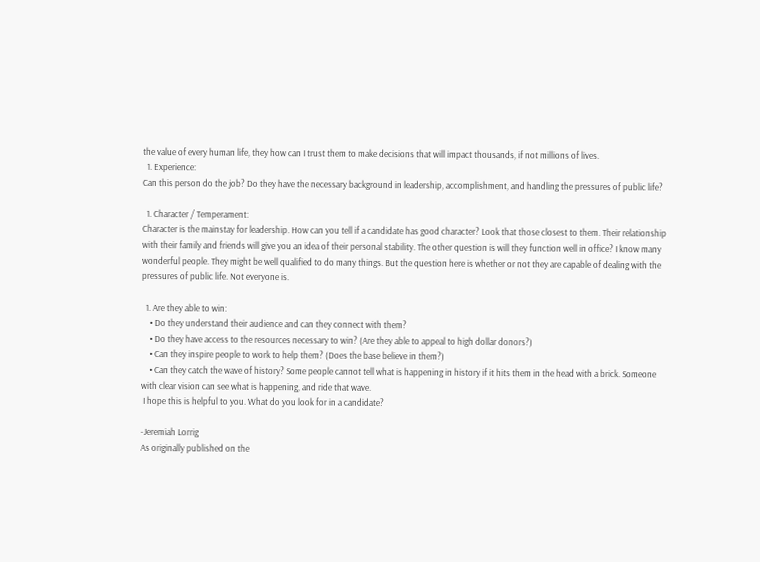the value of every human life, they how can I trust them to make decisions that will impact thousands, if not millions of lives.
  1. Experience:
Can this person do the job? Do they have the necessary background in leadership, accomplishment, and handling the pressures of public life?

  1. Character / Temperament:
Character is the mainstay for leadership. How can you tell if a candidate has good character? Look that those closest to them. Their relationship with their family and friends will give you an idea of their personal stability. The other question is will they function well in office? I know many wonderful people. They might be well qualified to do many things. But the question here is whether or not they are capable of dealing with the pressures of public life. Not everyone is.

  1. Are they able to win:
    • Do they understand their audience and can they connect with them?
    • Do they have access to the resources necessary to win? (Are they able to appeal to high dollar donors?)
    • Can they inspire people to work to help them? (Does the base believe in them?)
    • Can they catch the wave of history? Some people cannot tell what is happening in history if it hits them in the head with a brick. Someone with clear vision can see what is happening, and ride that wave.
 I hope this is helpful to you. What do you look for in a candidate?

-Jeremiah Lorrig
As originally published on the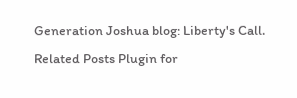Generation Joshua blog: Liberty's Call.
Related Posts Plugin for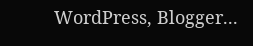WordPress, Blogger...